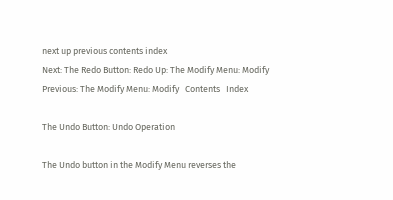next up previous contents index
Next: The Redo Button: Redo Up: The Modify Menu: Modify Previous: The Modify Menu: Modify   Contents   Index

The Undo Button: Undo Operation

The Undo button in the Modify Menu reverses the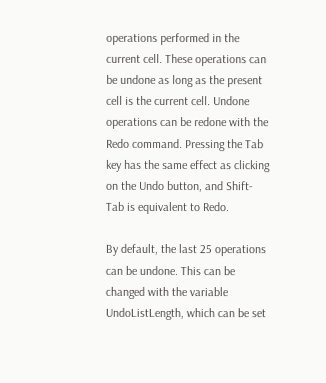operations performed in the current cell. These operations can be undone as long as the present cell is the current cell. Undone operations can be redone with the Redo command. Pressing the Tab key has the same effect as clicking on the Undo button, and Shift-Tab is equivalent to Redo.

By default, the last 25 operations can be undone. This can be changed with the variable UndoListLength, which can be set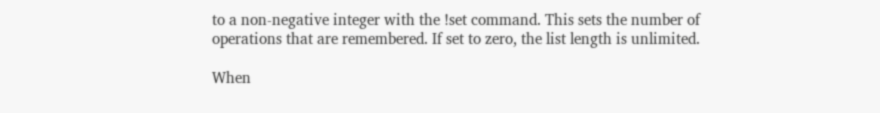to a non-negative integer with the !set command. This sets the number of operations that are remembered. If set to zero, the list length is unlimited.

When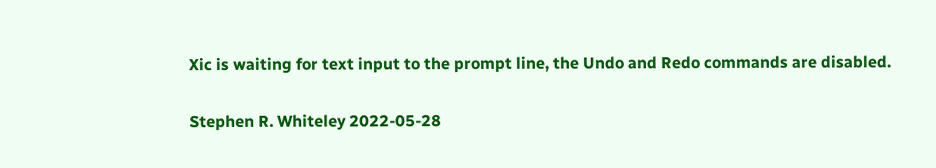Xic is waiting for text input to the prompt line, the Undo and Redo commands are disabled.

Stephen R. Whiteley 2022-05-28